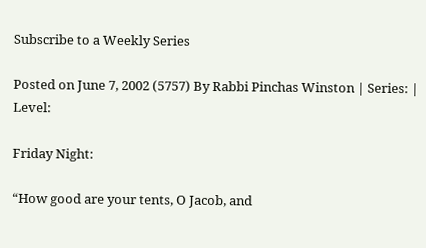Subscribe to a Weekly Series

Posted on June 7, 2002 (5757) By Rabbi Pinchas Winston | Series: | Level:

Friday Night:

“How good are your tents, O Jacob, and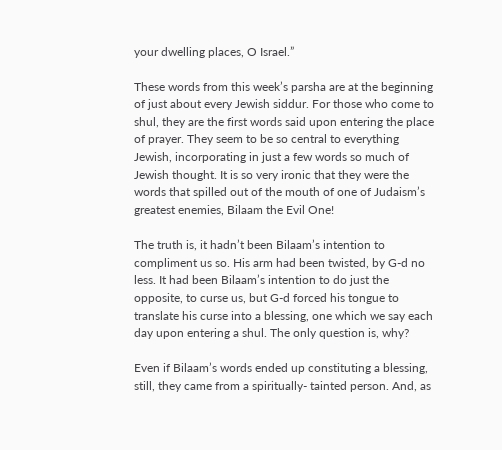your dwelling places, O Israel.”

These words from this week’s parsha are at the beginning of just about every Jewish siddur. For those who come to shul, they are the first words said upon entering the place of prayer. They seem to be so central to everything Jewish, incorporating in just a few words so much of Jewish thought. It is so very ironic that they were the words that spilled out of the mouth of one of Judaism’s greatest enemies, Bilaam the Evil One!

The truth is, it hadn’t been Bilaam’s intention to compliment us so. His arm had been twisted, by G-d no less. It had been Bilaam’s intention to do just the opposite, to curse us, but G-d forced his tongue to translate his curse into a blessing, one which we say each day upon entering a shul. The only question is, why?

Even if Bilaam’s words ended up constituting a blessing, still, they came from a spiritually- tainted person. And, as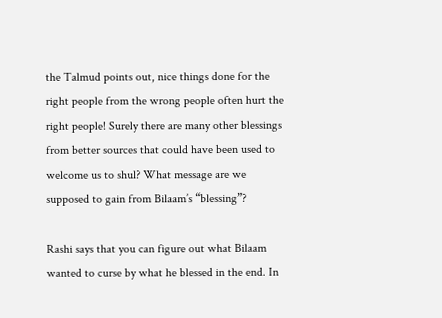the Talmud points out, nice things done for the right people from the wrong people often hurt the right people! Surely there are many other blessings from better sources that could have been used to welcome us to shul? What message are we supposed to gain from Bilaam’s “blessing”?

Rashi says that you can figure out what Bilaam wanted to curse by what he blessed in the end. In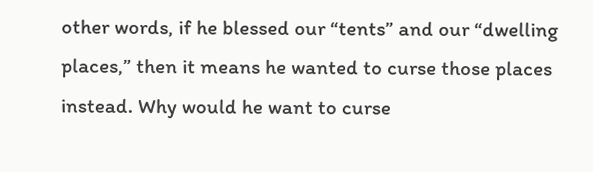other words, if he blessed our “tents” and our “dwelling places,” then it means he wanted to curse those places instead. Why would he want to curse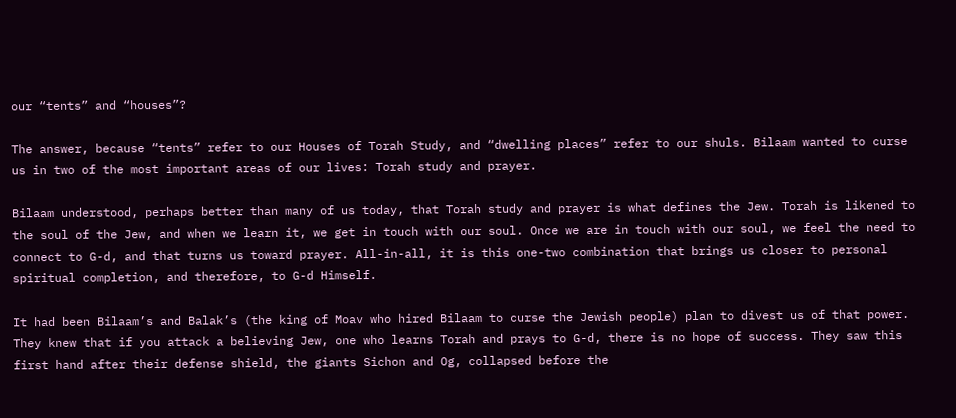our “tents” and “houses”?

The answer, because “tents” refer to our Houses of Torah Study, and “dwelling places” refer to our shuls. Bilaam wanted to curse us in two of the most important areas of our lives: Torah study and prayer.

Bilaam understood, perhaps better than many of us today, that Torah study and prayer is what defines the Jew. Torah is likened to the soul of the Jew, and when we learn it, we get in touch with our soul. Once we are in touch with our soul, we feel the need to connect to G-d, and that turns us toward prayer. All-in-all, it is this one-two combination that brings us closer to personal spiritual completion, and therefore, to G-d Himself.

It had been Bilaam’s and Balak’s (the king of Moav who hired Bilaam to curse the Jewish people) plan to divest us of that power. They knew that if you attack a believing Jew, one who learns Torah and prays to G-d, there is no hope of success. They saw this first hand after their defense shield, the giants Sichon and Og, collapsed before the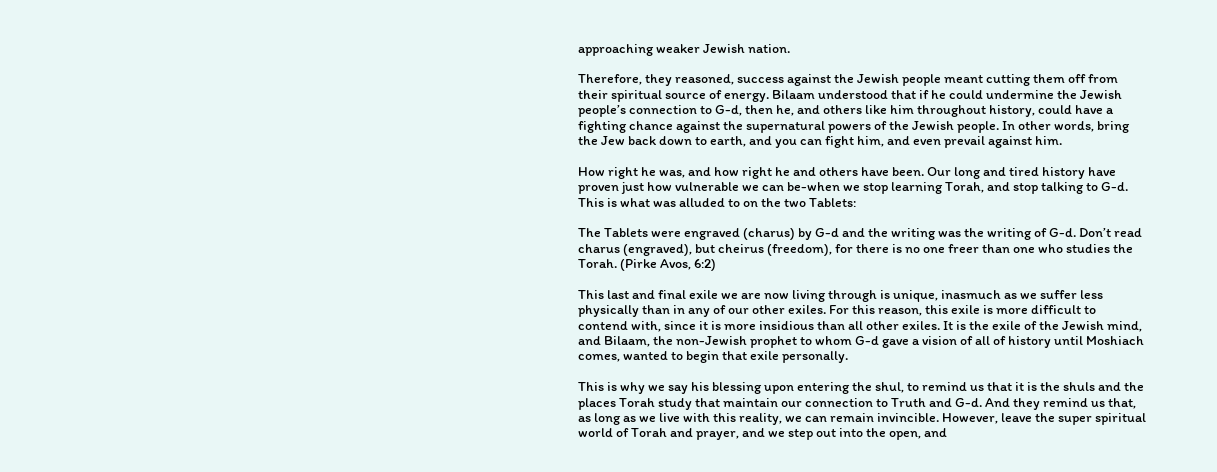approaching weaker Jewish nation.

Therefore, they reasoned, success against the Jewish people meant cutting them off from their spiritual source of energy. Bilaam understood that if he could undermine the Jewish people’s connection to G-d, then he, and others like him throughout history, could have a fighting chance against the supernatural powers of the Jewish people. In other words, bring the Jew back down to earth, and you can fight him, and even prevail against him.

How right he was, and how right he and others have been. Our long and tired history have proven just how vulnerable we can be-when we stop learning Torah, and stop talking to G-d. This is what was alluded to on the two Tablets:

The Tablets were engraved (charus) by G-d and the writing was the writing of G-d. Don’t read charus (engraved), but cheirus (freedom), for there is no one freer than one who studies the Torah. (Pirke Avos, 6:2)

This last and final exile we are now living through is unique, inasmuch as we suffer less physically than in any of our other exiles. For this reason, this exile is more difficult to contend with, since it is more insidious than all other exiles. It is the exile of the Jewish mind, and Bilaam, the non-Jewish prophet to whom G-d gave a vision of all of history until Moshiach comes, wanted to begin that exile personally.

This is why we say his blessing upon entering the shul, to remind us that it is the shuls and the places Torah study that maintain our connection to Truth and G-d. And they remind us that, as long as we live with this reality, we can remain invincible. However, leave the super spiritual world of Torah and prayer, and we step out into the open, and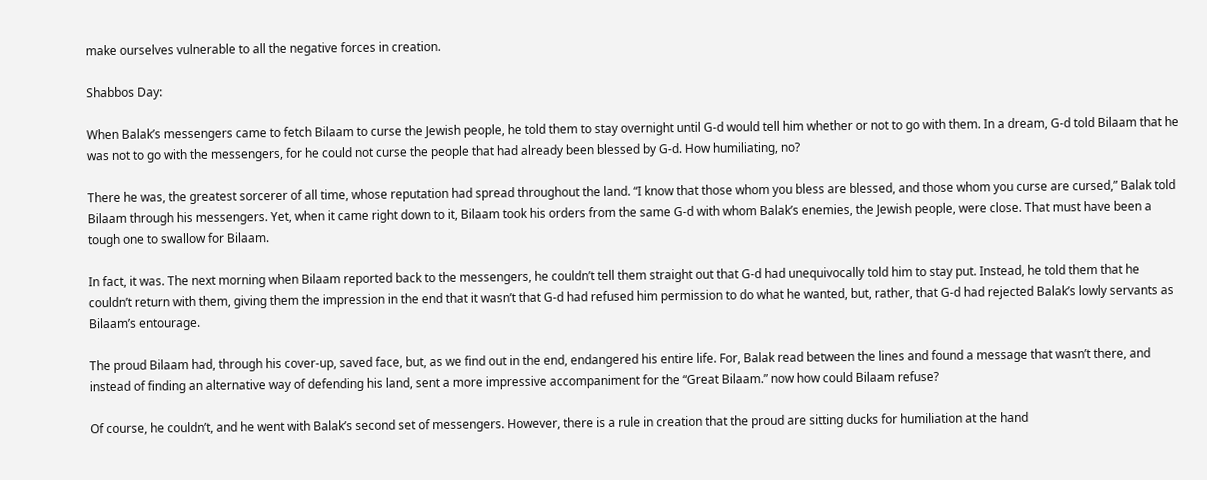make ourselves vulnerable to all the negative forces in creation.

Shabbos Day:

When Balak’s messengers came to fetch Bilaam to curse the Jewish people, he told them to stay overnight until G-d would tell him whether or not to go with them. In a dream, G-d told Bilaam that he was not to go with the messengers, for he could not curse the people that had already been blessed by G-d. How humiliating, no?

There he was, the greatest sorcerer of all time, whose reputation had spread throughout the land. “I know that those whom you bless are blessed, and those whom you curse are cursed,” Balak told Bilaam through his messengers. Yet, when it came right down to it, Bilaam took his orders from the same G-d with whom Balak’s enemies, the Jewish people, were close. That must have been a tough one to swallow for Bilaam.

In fact, it was. The next morning when Bilaam reported back to the messengers, he couldn’t tell them straight out that G-d had unequivocally told him to stay put. Instead, he told them that he couldn’t return with them, giving them the impression in the end that it wasn’t that G-d had refused him permission to do what he wanted, but, rather, that G-d had rejected Balak’s lowly servants as Bilaam’s entourage.

The proud Bilaam had, through his cover-up, saved face, but, as we find out in the end, endangered his entire life. For, Balak read between the lines and found a message that wasn’t there, and instead of finding an alternative way of defending his land, sent a more impressive accompaniment for the “Great Bilaam.” now how could Bilaam refuse?

Of course, he couldn’t, and he went with Balak’s second set of messengers. However, there is a rule in creation that the proud are sitting ducks for humiliation at the hand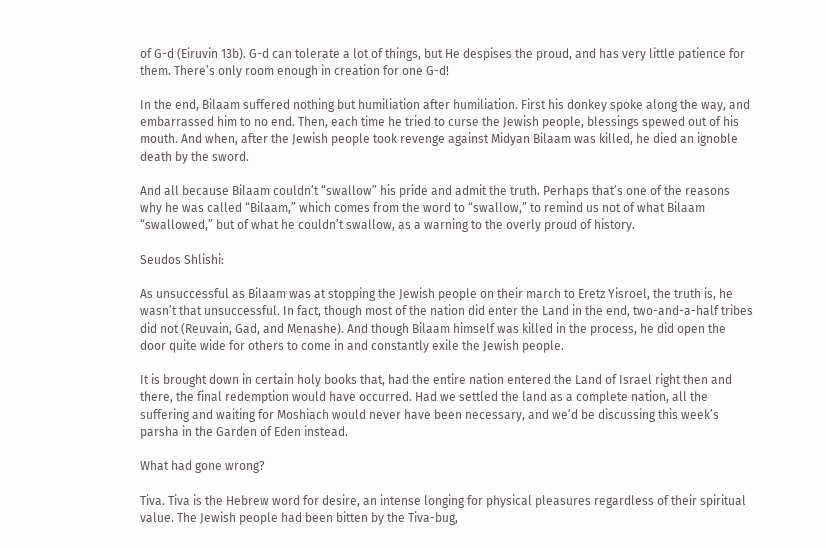of G-d (Eiruvin 13b). G-d can tolerate a lot of things, but He despises the proud, and has very little patience for them. There’s only room enough in creation for one G-d!

In the end, Bilaam suffered nothing but humiliation after humiliation. First his donkey spoke along the way, and embarrassed him to no end. Then, each time he tried to curse the Jewish people, blessings spewed out of his mouth. And when, after the Jewish people took revenge against Midyan Bilaam was killed, he died an ignoble death by the sword.

And all because Bilaam couldn’t “swallow” his pride and admit the truth. Perhaps that’s one of the reasons why he was called “Bilaam,” which comes from the word to “swallow,” to remind us not of what Bilaam “swallowed,” but of what he couldn’t swallow, as a warning to the overly proud of history.

Seudos Shlishi:

As unsuccessful as Bilaam was at stopping the Jewish people on their march to Eretz Yisroel, the truth is, he wasn’t that unsuccessful. In fact, though most of the nation did enter the Land in the end, two-and-a-half tribes did not (Reuvain, Gad, and Menashe). And though Bilaam himself was killed in the process, he did open the door quite wide for others to come in and constantly exile the Jewish people.

It is brought down in certain holy books that, had the entire nation entered the Land of Israel right then and there, the final redemption would have occurred. Had we settled the land as a complete nation, all the suffering and waiting for Moshiach would never have been necessary, and we’d be discussing this week’s parsha in the Garden of Eden instead.

What had gone wrong?

Tiva. Tiva is the Hebrew word for desire, an intense longing for physical pleasures regardless of their spiritual value. The Jewish people had been bitten by the Tiva-bug,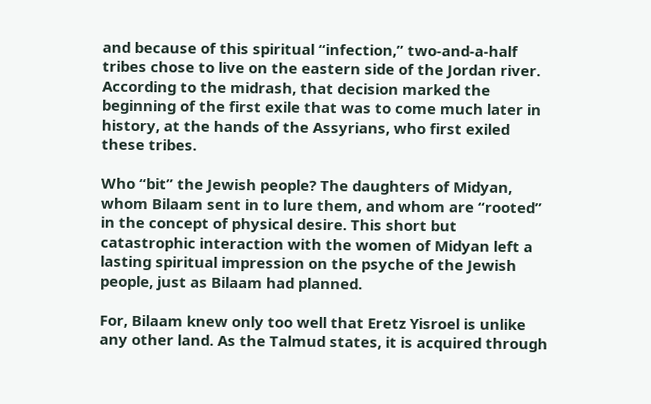and because of this spiritual “infection,” two-and-a-half tribes chose to live on the eastern side of the Jordan river. According to the midrash, that decision marked the beginning of the first exile that was to come much later in history, at the hands of the Assyrians, who first exiled these tribes.

Who “bit” the Jewish people? The daughters of Midyan, whom Bilaam sent in to lure them, and whom are “rooted” in the concept of physical desire. This short but catastrophic interaction with the women of Midyan left a lasting spiritual impression on the psyche of the Jewish people, just as Bilaam had planned.

For, Bilaam knew only too well that Eretz Yisroel is unlike any other land. As the Talmud states, it is acquired through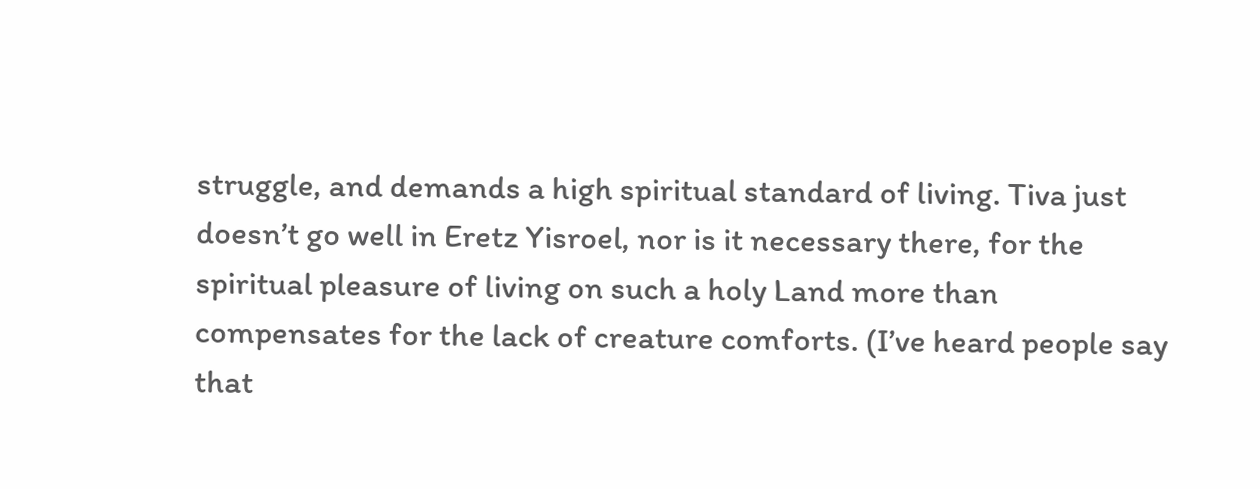struggle, and demands a high spiritual standard of living. Tiva just doesn’t go well in Eretz Yisroel, nor is it necessary there, for the spiritual pleasure of living on such a holy Land more than compensates for the lack of creature comforts. (I’ve heard people say that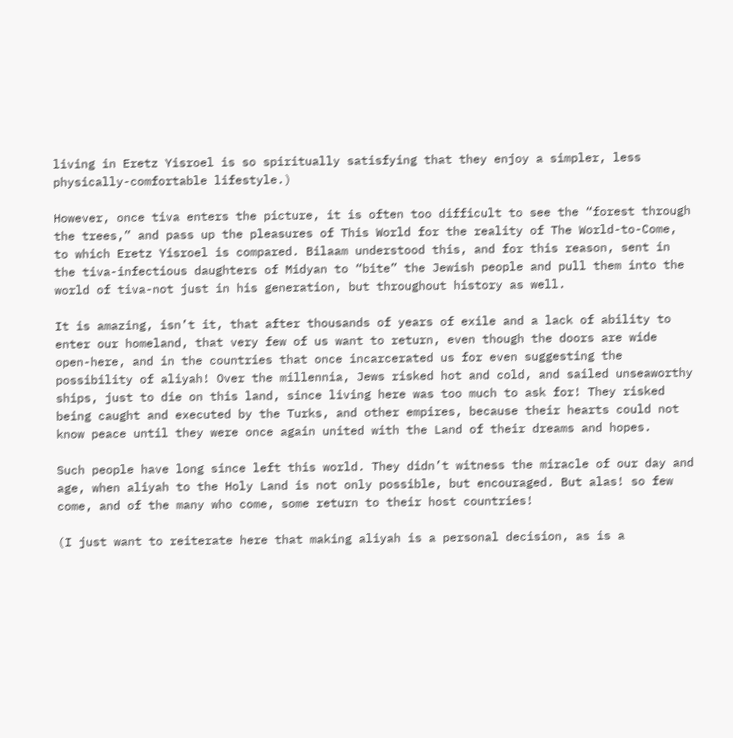living in Eretz Yisroel is so spiritually satisfying that they enjoy a simpler, less physically-comfortable lifestyle.)

However, once tiva enters the picture, it is often too difficult to see the “forest through the trees,” and pass up the pleasures of This World for the reality of The World-to-Come, to which Eretz Yisroel is compared. Bilaam understood this, and for this reason, sent in the tiva-infectious daughters of Midyan to “bite” the Jewish people and pull them into the world of tiva-not just in his generation, but throughout history as well.

It is amazing, isn’t it, that after thousands of years of exile and a lack of ability to enter our homeland, that very few of us want to return, even though the doors are wide open-here, and in the countries that once incarcerated us for even suggesting the possibility of aliyah! Over the millennia, Jews risked hot and cold, and sailed unseaworthy ships, just to die on this land, since living here was too much to ask for! They risked being caught and executed by the Turks, and other empires, because their hearts could not know peace until they were once again united with the Land of their dreams and hopes.

Such people have long since left this world. They didn’t witness the miracle of our day and age, when aliyah to the Holy Land is not only possible, but encouraged. But alas! so few come, and of the many who come, some return to their host countries!

(I just want to reiterate here that making aliyah is a personal decision, as is a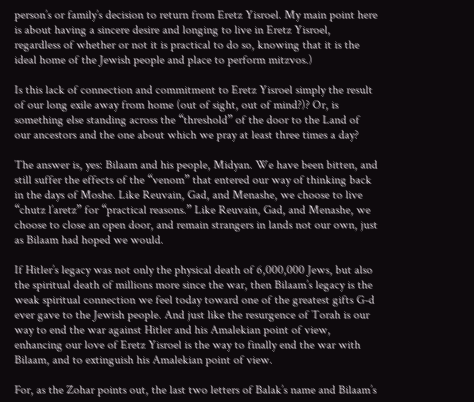person’s or family’s decision to return from Eretz Yisroel. My main point here is about having a sincere desire and longing to live in Eretz Yisroel, regardless of whether or not it is practical to do so, knowing that it is the ideal home of the Jewish people and place to perform mitzvos.)

Is this lack of connection and commitment to Eretz Yisroel simply the result of our long exile away from home (out of sight, out of mind?)? Or, is something else standing across the “threshold” of the door to the Land of our ancestors and the one about which we pray at least three times a day?

The answer is, yes: Bilaam and his people, Midyan. We have been bitten, and still suffer the effects of the “venom” that entered our way of thinking back in the days of Moshe. Like Reuvain, Gad, and Menashe, we choose to live “chutz l’aretz” for “practical reasons.” Like Reuvain, Gad, and Menashe, we choose to close an open door, and remain strangers in lands not our own, just as Bilaam had hoped we would.

If Hitler’s legacy was not only the physical death of 6,000,000 Jews, but also the spiritual death of millions more since the war, then Bilaam’s legacy is the weak spiritual connection we feel today toward one of the greatest gifts G-d ever gave to the Jewish people. And just like the resurgence of Torah is our way to end the war against Hitler and his Amalekian point of view, enhancing our love of Eretz Yisroel is the way to finally end the war with Bilaam, and to extinguish his Amalekian point of view.

For, as the Zohar points out, the last two letters of Balak’s name and Bilaam’s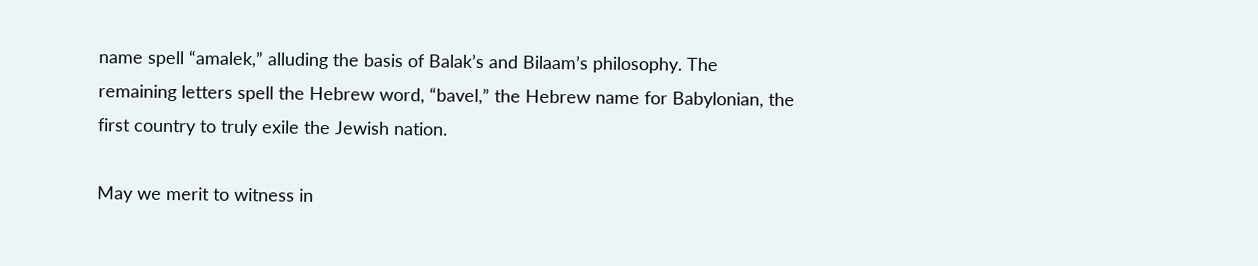name spell “amalek,” alluding the basis of Balak’s and Bilaam’s philosophy. The remaining letters spell the Hebrew word, “bavel,” the Hebrew name for Babylonian, the first country to truly exile the Jewish nation.

May we merit to witness in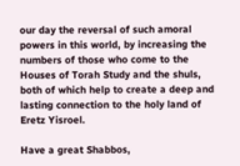our day the reversal of such amoral powers in this world, by increasing the numbers of those who come to the Houses of Torah Study and the shuls, both of which help to create a deep and lasting connection to the holy land of Eretz Yisroel.

Have a great Shabbos,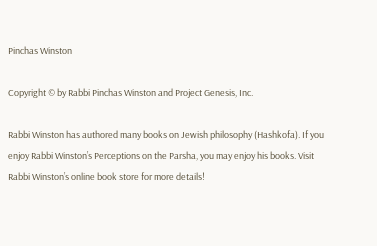Pinchas Winston

Copyright © by Rabbi Pinchas Winston and Project Genesis, Inc.

Rabbi Winston has authored many books on Jewish philosophy (Hashkofa). If you enjoy Rabbi Winston’s Perceptions on the Parsha, you may enjoy his books. Visit Rabbi Winston’s online book store for more details!